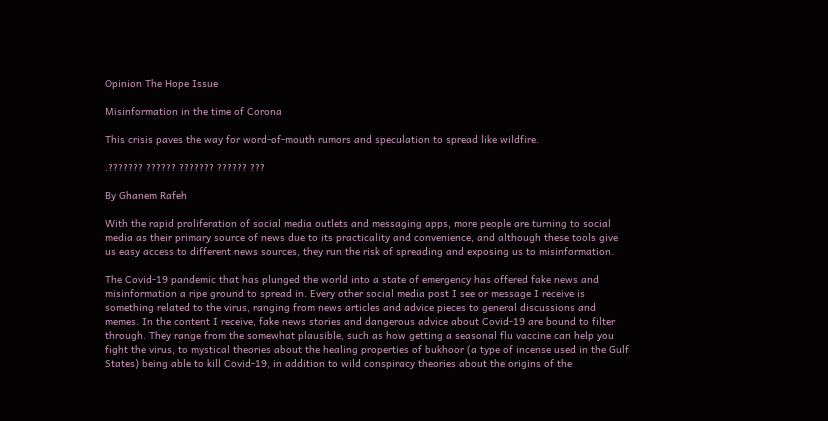Opinion The Hope Issue

Misinformation in the time of Corona

This crisis paves the way for word-of-mouth rumors and speculation to spread like wildfire.

.??????? ?????? ??????? ?????? ???

By Ghanem Rafeh

With the rapid proliferation of social media outlets and messaging apps, more people are turning to social media as their primary source of news due to its practicality and convenience, and although these tools give us easy access to different news sources, they run the risk of spreading and exposing us to misinformation.

The Covid-19 pandemic that has plunged the world into a state of emergency has offered fake news and misinformation a ripe ground to spread in. Every other social media post I see or message I receive is something related to the virus, ranging from news articles and advice pieces to general discussions and memes. In the content I receive, fake news stories and dangerous advice about Covid-19 are bound to filter through. They range from the somewhat plausible, such as how getting a seasonal flu vaccine can help you fight the virus, to mystical theories about the healing properties of bukhoor (a type of incense used in the Gulf States) being able to kill Covid-19, in addition to wild conspiracy theories about the origins of the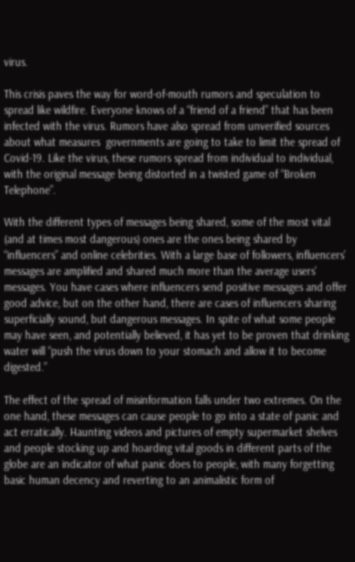virus.

This crisis paves the way for word-of-mouth rumors and speculation to spread like wildfire. Everyone knows of a “friend of a friend” that has been infected with the virus. Rumors have also spread from unverified sources about what measures  governments are going to take to limit the spread of Covid-19. Like the virus, these rumors spread from individual to individual, with the original message being distorted in a twisted game of “Broken Telephone”.

With the different types of messages being shared, some of the most vital (and at times most dangerous) ones are the ones being shared by “influencers” and online celebrities. With a large base of followers, influencers’ messages are amplified and shared much more than the average users’ messages. You have cases where influencers send positive messages and offer good advice, but on the other hand, there are cases of influencers sharing superficially sound, but dangerous messages. In spite of what some people may have seen, and potentially believed, it has yet to be proven that drinking water will “push the virus down to your stomach and allow it to become digested.”

The effect of the spread of misinformation falls under two extremes. On the one hand, these messages can cause people to go into a state of panic and act erratically. Haunting videos and pictures of empty supermarket shelves and people stocking up and hoarding vital goods in different parts of the globe are an indicator of what panic does to people, with many forgetting basic human decency and reverting to an animalistic form of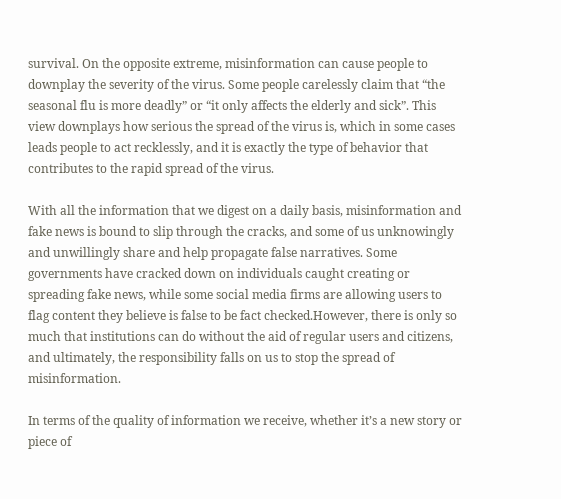survival. On the opposite extreme, misinformation can cause people to downplay the severity of the virus. Some people carelessly claim that “the seasonal flu is more deadly” or “it only affects the elderly and sick”. This view downplays how serious the spread of the virus is, which in some cases leads people to act recklessly, and it is exactly the type of behavior that contributes to the rapid spread of the virus.

With all the information that we digest on a daily basis, misinformation and fake news is bound to slip through the cracks, and some of us unknowingly and unwillingly share and help propagate false narratives. Some governments have cracked down on individuals caught creating or spreading fake news, while some social media firms are allowing users to flag content they believe is false to be fact checked.However, there is only so much that institutions can do without the aid of regular users and citizens, and ultimately, the responsibility falls on us to stop the spread of misinformation.

In terms of the quality of information we receive, whether it’s a new story or piece of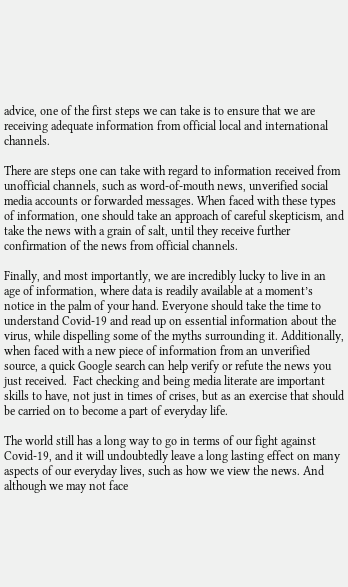advice, one of the first steps we can take is to ensure that we are receiving adequate information from official local and international channels.

There are steps one can take with regard to information received from unofficial channels, such as word-of-mouth news, unverified social media accounts or forwarded messages. When faced with these types of information, one should take an approach of careful skepticism, and take the news with a grain of salt, until they receive further confirmation of the news from official channels.

Finally, and most importantly, we are incredibly lucky to live in an age of information, where data is readily available at a moment’s notice in the palm of your hand. Everyone should take the time to understand Covid-19 and read up on essential information about the virus, while dispelling some of the myths surrounding it. Additionally, when faced with a new piece of information from an unverified source, a quick Google search can help verify or refute the news you just received.  Fact checking and being media literate are important skills to have, not just in times of crises, but as an exercise that should be carried on to become a part of everyday life.

The world still has a long way to go in terms of our fight against Covid-19, and it will undoubtedly leave a long lasting effect on many aspects of our everyday lives, such as how we view the news. And although we may not face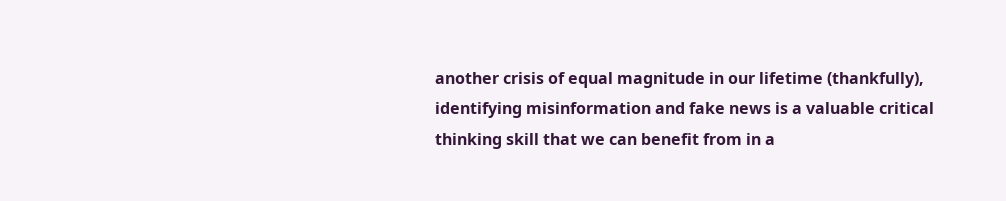another crisis of equal magnitude in our lifetime (thankfully), identifying misinformation and fake news is a valuable critical thinking skill that we can benefit from in a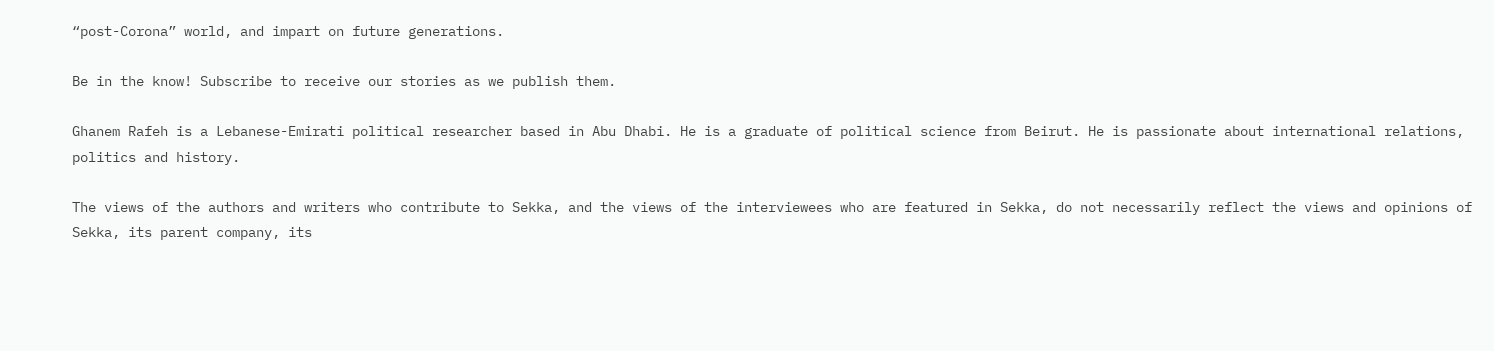“post-Corona” world, and impart on future generations.

Be in the know! Subscribe to receive our stories as we publish them.

Ghanem Rafeh is a Lebanese-Emirati political researcher based in Abu Dhabi. He is a graduate of political science from Beirut. He is passionate about international relations, politics and history.

The views of the authors and writers who contribute to Sekka, and the views of the interviewees who are featured in Sekka, do not necessarily reflect the views and opinions of Sekka, its parent company, its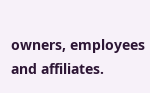owners, employees and affiliates.